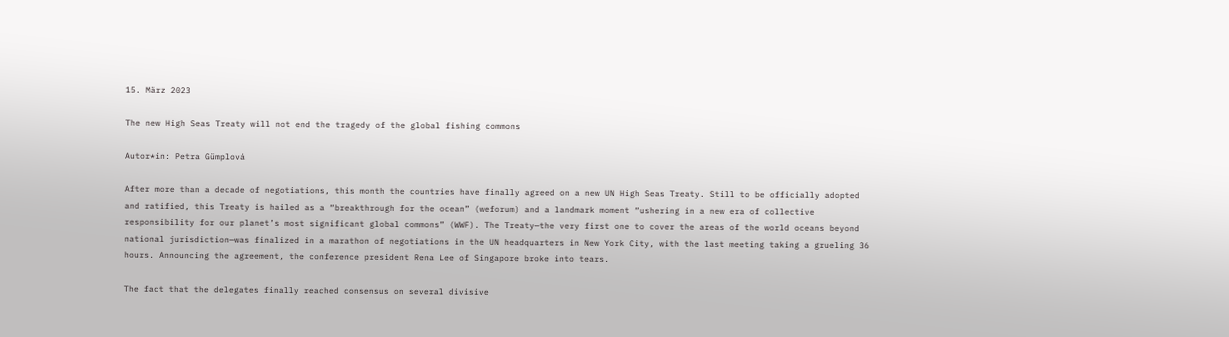15. März 2023

The new High Seas Treaty will not end the tragedy of the global fishing commons

Autor*in: Petra Gümplová

After more than a decade of negotiations, this month the countries have finally agreed on a new UN High Seas Treaty. Still to be officially adopted and ratified, this Treaty is hailed as a “breakthrough for the ocean” (weforum) and a landmark moment “ushering in a new era of collective responsibility for our planet’s most significant global commons” (WWF). The Treaty—the very first one to cover the areas of the world oceans beyond national jurisdiction—was finalized in a marathon of negotiations in the UN headquarters in New York City, with the last meeting taking a grueling 36 hours. Announcing the agreement, the conference president Rena Lee of Singapore broke into tears.

The fact that the delegates finally reached consensus on several divisive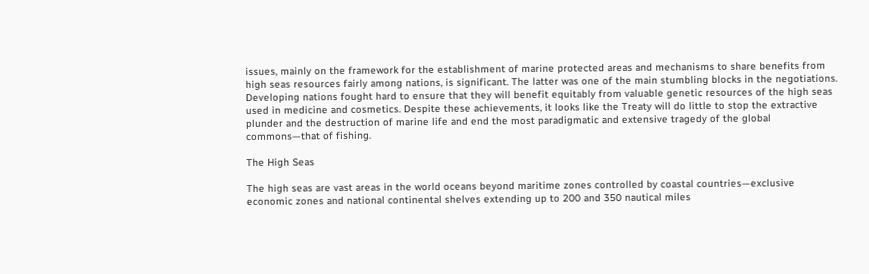issues, mainly on the framework for the establishment of marine protected areas and mechanisms to share benefits from high seas resources fairly among nations, is significant. The latter was one of the main stumbling blocks in the negotiations. Developing nations fought hard to ensure that they will benefit equitably from valuable genetic resources of the high seas used in medicine and cosmetics. Despite these achievements, it looks like the Treaty will do little to stop the extractive plunder and the destruction of marine life and end the most paradigmatic and extensive tragedy of the global commons—that of fishing.

The High Seas

The high seas are vast areas in the world oceans beyond maritime zones controlled by coastal countries—exclusive economic zones and national continental shelves extending up to 200 and 350 nautical miles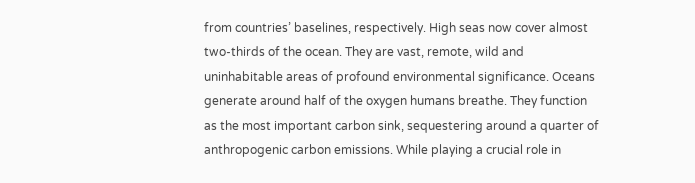from countries’ baselines, respectively. High seas now cover almost two-thirds of the ocean. They are vast, remote, wild and uninhabitable areas of profound environmental significance. Oceans generate around half of the oxygen humans breathe. They function as the most important carbon sink, sequestering around a quarter of anthropogenic carbon emissions. While playing a crucial role in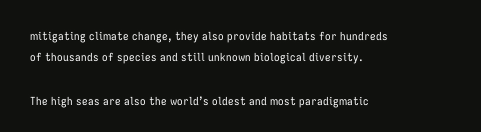mitigating climate change, they also provide habitats for hundreds of thousands of species and still unknown biological diversity.

The high seas are also the world’s oldest and most paradigmatic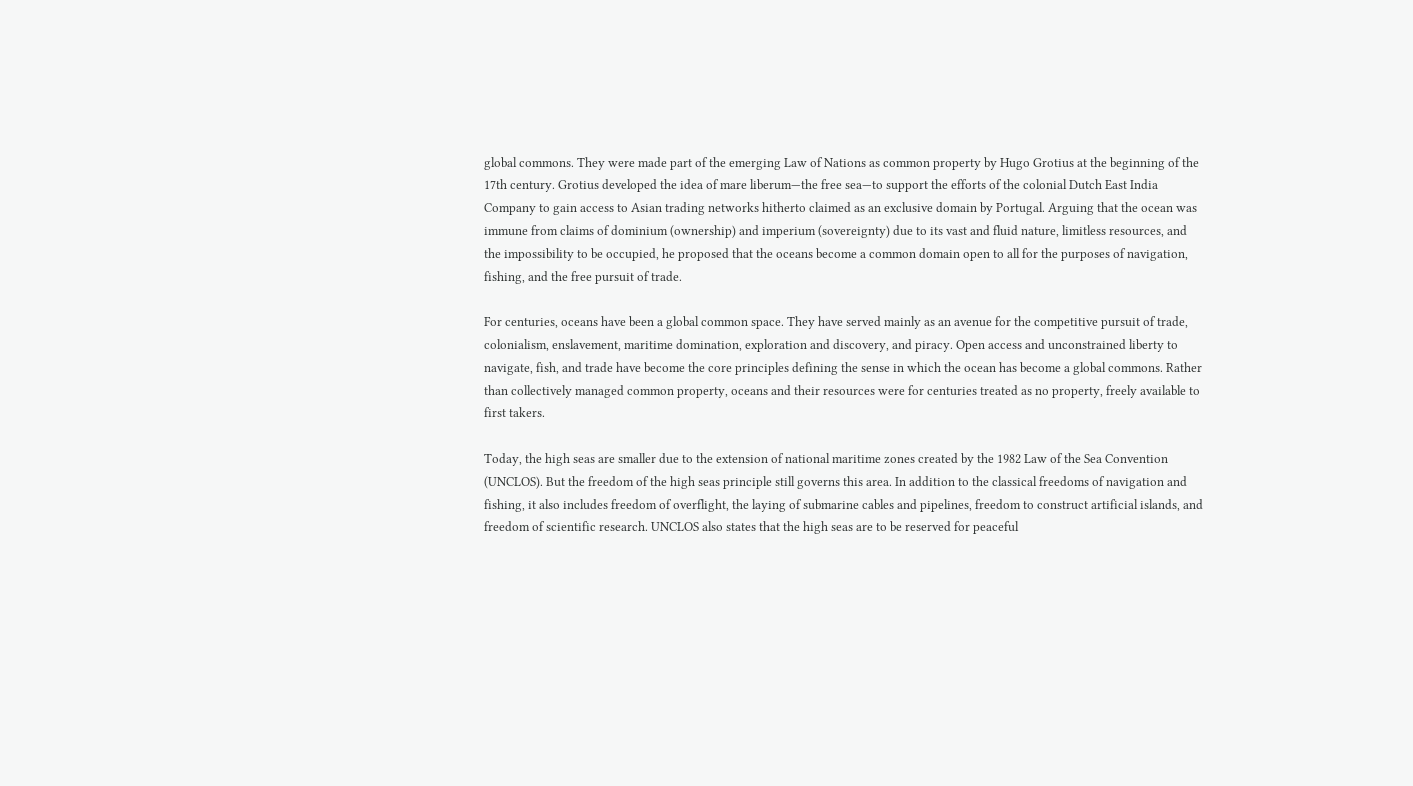global commons. They were made part of the emerging Law of Nations as common property by Hugo Grotius at the beginning of the 17th century. Grotius developed the idea of mare liberum—the free sea—to support the efforts of the colonial Dutch East India Company to gain access to Asian trading networks hitherto claimed as an exclusive domain by Portugal. Arguing that the ocean was immune from claims of dominium (ownership) and imperium (sovereignty) due to its vast and fluid nature, limitless resources, and the impossibility to be occupied, he proposed that the oceans become a common domain open to all for the purposes of navigation, fishing, and the free pursuit of trade.

For centuries, oceans have been a global common space. They have served mainly as an avenue for the competitive pursuit of trade, colonialism, enslavement, maritime domination, exploration and discovery, and piracy. Open access and unconstrained liberty to navigate, fish, and trade have become the core principles defining the sense in which the ocean has become a global commons. Rather than collectively managed common property, oceans and their resources were for centuries treated as no property, freely available to first takers.

Today, the high seas are smaller due to the extension of national maritime zones created by the 1982 Law of the Sea Convention (UNCLOS). But the freedom of the high seas principle still governs this area. In addition to the classical freedoms of navigation and fishing, it also includes freedom of overflight, the laying of submarine cables and pipelines, freedom to construct artificial islands, and freedom of scientific research. UNCLOS also states that the high seas are to be reserved for peaceful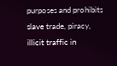purposes and prohibits slave trade, piracy, illicit traffic in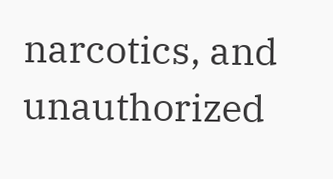narcotics, and unauthorized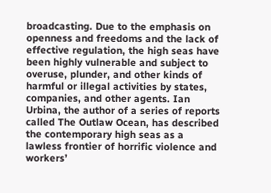broadcasting. Due to the emphasis on openness and freedoms and the lack of effective regulation, the high seas have been highly vulnerable and subject to overuse, plunder, and other kinds of harmful or illegal activities by states, companies, and other agents. Ian Urbina, the author of a series of reports called The Outlaw Ocean, has described the contemporary high seas as a lawless frontier of horrific violence and workers’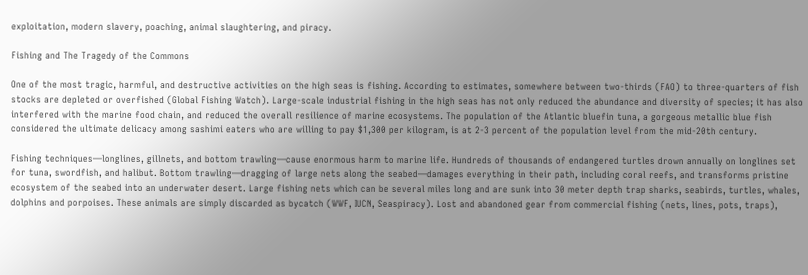exploitation, modern slavery, poaching, animal slaughtering, and piracy.

Fishing and The Tragedy of the Commons

One of the most tragic, harmful, and destructive activities on the high seas is fishing. According to estimates, somewhere between two-thirds (FAO) to three-quarters of fish stocks are depleted or overfished (Global Fishing Watch). Large-scale industrial fishing in the high seas has not only reduced the abundance and diversity of species; it has also interfered with the marine food chain, and reduced the overall resilience of marine ecosystems. The population of the Atlantic bluefin tuna, a gorgeous metallic blue fish considered the ultimate delicacy among sashimi eaters who are willing to pay $1,300 per kilogram, is at 2-3 percent of the population level from the mid-20th century.

Fishing techniques—longlines, gillnets, and bottom trawling—cause enormous harm to marine life. Hundreds of thousands of endangered turtles drown annually on longlines set for tuna, swordfish, and halibut. Bottom trawling—dragging of large nets along the seabed—damages everything in their path, including coral reefs, and transforms pristine ecosystem of the seabed into an underwater desert. Large fishing nets which can be several miles long and are sunk into 30 meter depth trap sharks, seabirds, turtles, whales, dolphins and porpoises. These animals are simply discarded as bycatch (WWF, IUCN, Seaspiracy). Lost and abandoned gear from commercial fishing (nets, lines, pots, traps),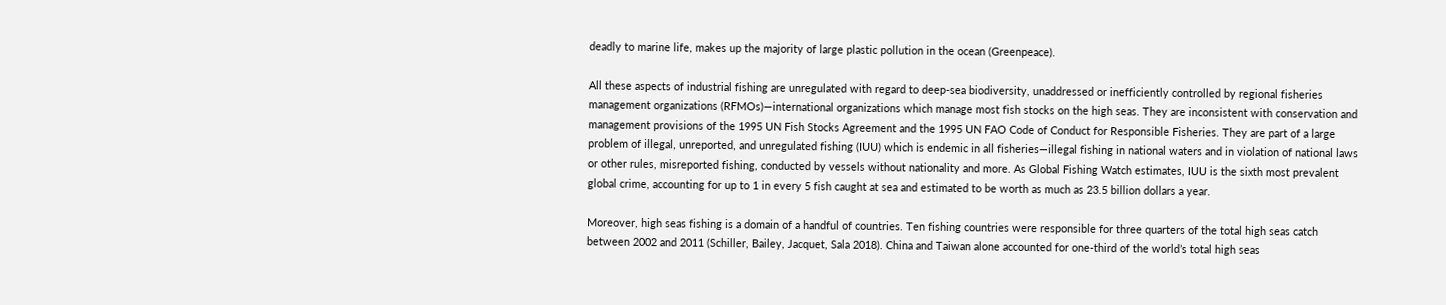deadly to marine life, makes up the majority of large plastic pollution in the ocean (Greenpeace).

All these aspects of industrial fishing are unregulated with regard to deep-sea biodiversity, unaddressed or inefficiently controlled by regional fisheries management organizations (RFMOs)—international organizations which manage most fish stocks on the high seas. They are inconsistent with conservation and management provisions of the 1995 UN Fish Stocks Agreement and the 1995 UN FAO Code of Conduct for Responsible Fisheries. They are part of a large problem of illegal, unreported, and unregulated fishing (IUU) which is endemic in all fisheries—illegal fishing in national waters and in violation of national laws or other rules, misreported fishing, conducted by vessels without nationality and more. As Global Fishing Watch estimates, IUU is the sixth most prevalent global crime, accounting for up to 1 in every 5 fish caught at sea and estimated to be worth as much as 23.5 billion dollars a year.

Moreover, high seas fishing is a domain of a handful of countries. Ten fishing countries were responsible for three quarters of the total high seas catch between 2002 and 2011 (Schiller, Bailey, Jacquet, Sala 2018). China and Taiwan alone accounted for one-third of the world’s total high seas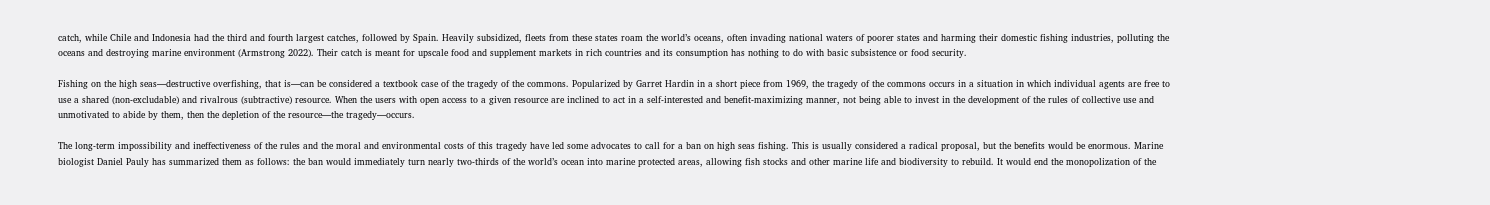catch, while Chile and Indonesia had the third and fourth largest catches, followed by Spain. Heavily subsidized, fleets from these states roam the world’s oceans, often invading national waters of poorer states and harming their domestic fishing industries, polluting the oceans and destroying marine environment (Armstrong 2022). Their catch is meant for upscale food and supplement markets in rich countries and its consumption has nothing to do with basic subsistence or food security.

Fishing on the high seas—destructive overfishing, that is—can be considered a textbook case of the tragedy of the commons. Popularized by Garret Hardin in a short piece from 1969, the tragedy of the commons occurs in a situation in which individual agents are free to use a shared (non-excludable) and rivalrous (subtractive) resource. When the users with open access to a given resource are inclined to act in a self-interested and benefit-maximizing manner, not being able to invest in the development of the rules of collective use and unmotivated to abide by them, then the depletion of the resource—the tragedy—occurs.

The long-term impossibility and ineffectiveness of the rules and the moral and environmental costs of this tragedy have led some advocates to call for a ban on high seas fishing. This is usually considered a radical proposal, but the benefits would be enormous. Marine biologist Daniel Pauly has summarized them as follows: the ban would immediately turn nearly two-thirds of the world’s ocean into marine protected areas, allowing fish stocks and other marine life and biodiversity to rebuild. It would end the monopolization of the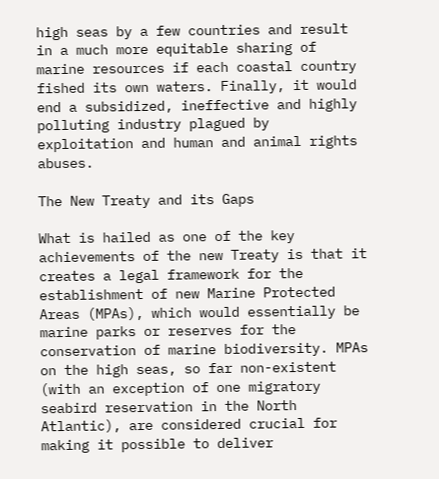high seas by a few countries and result in a much more equitable sharing of marine resources if each coastal country fished its own waters. Finally, it would end a subsidized, ineffective and highly polluting industry plagued by exploitation and human and animal rights abuses.

The New Treaty and its Gaps

What is hailed as one of the key achievements of the new Treaty is that it creates a legal framework for the establishment of new Marine Protected Areas (MPAs), which would essentially be marine parks or reserves for the conservation of marine biodiversity. MPAs on the high seas, so far non-existent (with an exception of one migratory seabird reservation in the North Atlantic), are considered crucial for making it possible to deliver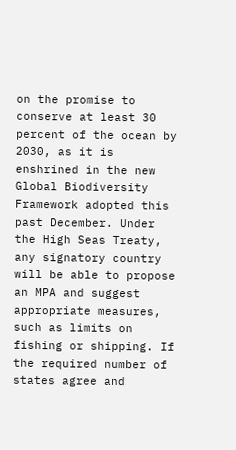on the promise to conserve at least 30 percent of the ocean by 2030, as it is enshrined in the new Global Biodiversity Framework adopted this past December. Under the High Seas Treaty, any signatory country will be able to propose an MPA and suggest appropriate measures, such as limits on fishing or shipping. If the required number of states agree and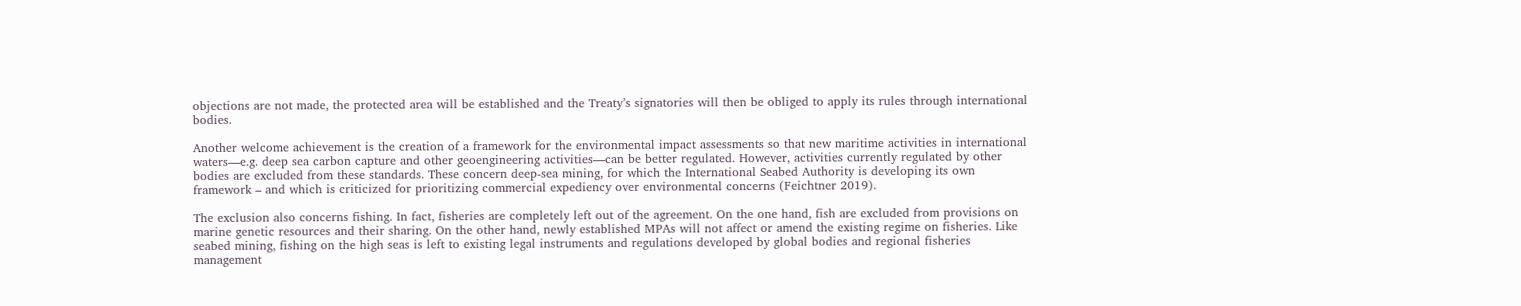objections are not made, the protected area will be established and the Treaty’s signatories will then be obliged to apply its rules through international bodies.

Another welcome achievement is the creation of a framework for the environmental impact assessments so that new maritime activities in international waters—e.g. deep sea carbon capture and other geoengineering activities—can be better regulated. However, activities currently regulated by other bodies are excluded from these standards. These concern deep-sea mining, for which the International Seabed Authority is developing its own framework – and which is criticized for prioritizing commercial expediency over environmental concerns (Feichtner 2019).

The exclusion also concerns fishing. In fact, fisheries are completely left out of the agreement. On the one hand, fish are excluded from provisions on marine genetic resources and their sharing. On the other hand, newly established MPAs will not affect or amend the existing regime on fisheries. Like seabed mining, fishing on the high seas is left to existing legal instruments and regulations developed by global bodies and regional fisheries management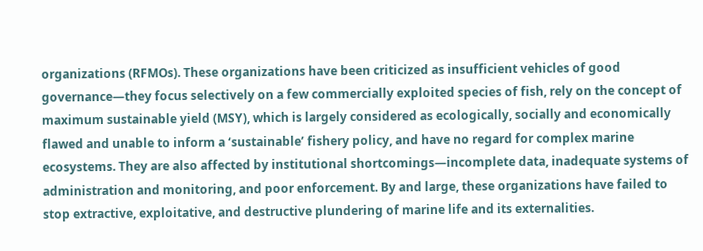organizations (RFMOs). These organizations have been criticized as insufficient vehicles of good governance—they focus selectively on a few commercially exploited species of fish, rely on the concept of maximum sustainable yield (MSY), which is largely considered as ecologically, socially and economically flawed and unable to inform a ‘sustainable’ fishery policy, and have no regard for complex marine ecosystems. They are also affected by institutional shortcomings—incomplete data, inadequate systems of administration and monitoring, and poor enforcement. By and large, these organizations have failed to stop extractive, exploitative, and destructive plundering of marine life and its externalities.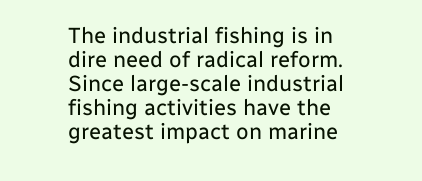The industrial fishing is in dire need of radical reform. Since large-scale industrial fishing activities have the greatest impact on marine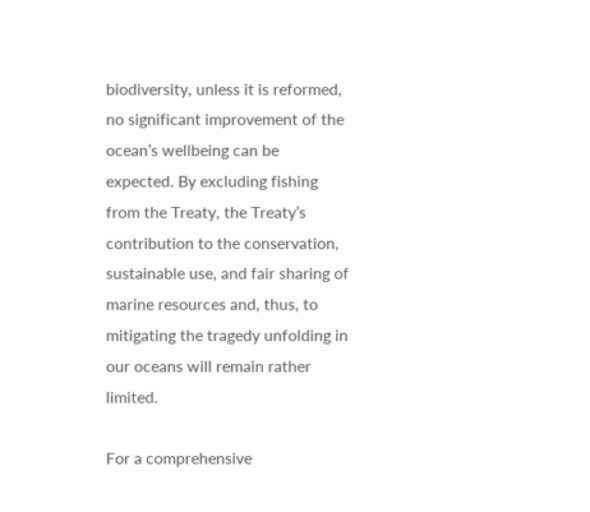biodiversity, unless it is reformed, no significant improvement of the ocean’s wellbeing can be expected. By excluding fishing from the Treaty, the Treaty’s contribution to the conservation, sustainable use, and fair sharing of marine resources and, thus, to mitigating the tragedy unfolding in our oceans will remain rather limited.

For a comprehensive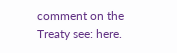comment on the Treaty see: here.